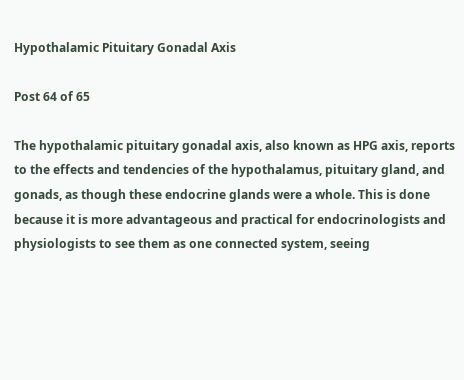Hypothalamic Pituitary Gonadal Axis

Post 64 of 65

The hypothalamic pituitary gonadal axis, also known as HPG axis, reports to the effects and tendencies of the hypothalamus, pituitary gland, and gonads, as though these endocrine glands were a whole. This is done because it is more advantageous and practical for endocrinologists and physiologists to see them as one connected system, seeing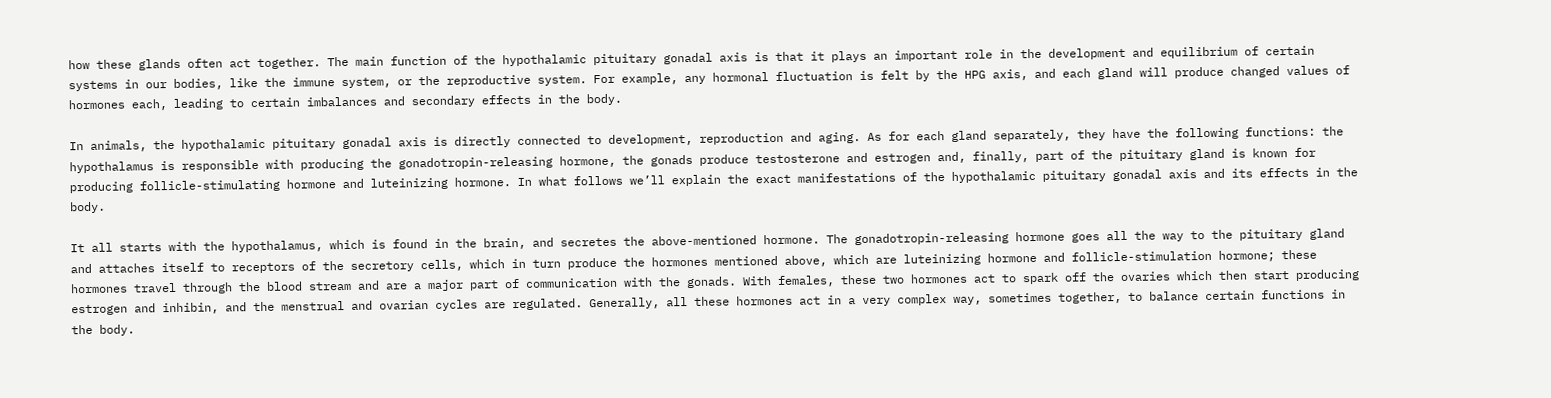how these glands often act together. The main function of the hypothalamic pituitary gonadal axis is that it plays an important role in the development and equilibrium of certain systems in our bodies, like the immune system, or the reproductive system. For example, any hormonal fluctuation is felt by the HPG axis, and each gland will produce changed values of hormones each, leading to certain imbalances and secondary effects in the body.

In animals, the hypothalamic pituitary gonadal axis is directly connected to development, reproduction and aging. As for each gland separately, they have the following functions: the hypothalamus is responsible with producing the gonadotropin-releasing hormone, the gonads produce testosterone and estrogen and, finally, part of the pituitary gland is known for producing follicle-stimulating hormone and luteinizing hormone. In what follows we’ll explain the exact manifestations of the hypothalamic pituitary gonadal axis and its effects in the body.

It all starts with the hypothalamus, which is found in the brain, and secretes the above-mentioned hormone. The gonadotropin-releasing hormone goes all the way to the pituitary gland and attaches itself to receptors of the secretory cells, which in turn produce the hormones mentioned above, which are luteinizing hormone and follicle-stimulation hormone; these hormones travel through the blood stream and are a major part of communication with the gonads. With females, these two hormones act to spark off the ovaries which then start producing estrogen and inhibin, and the menstrual and ovarian cycles are regulated. Generally, all these hormones act in a very complex way, sometimes together, to balance certain functions in the body.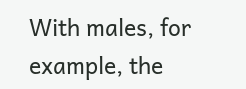With males, for example, the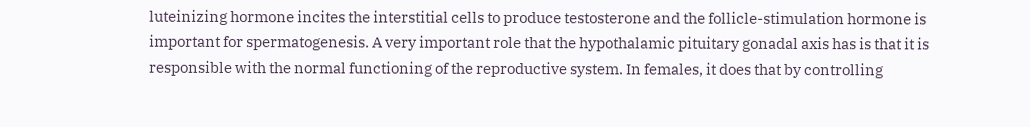luteinizing hormone incites the interstitial cells to produce testosterone and the follicle-stimulation hormone is important for spermatogenesis. A very important role that the hypothalamic pituitary gonadal axis has is that it is responsible with the normal functioning of the reproductive system. In females, it does that by controlling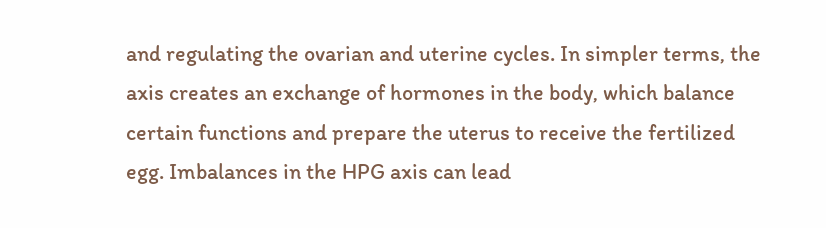and regulating the ovarian and uterine cycles. In simpler terms, the axis creates an exchange of hormones in the body, which balance certain functions and prepare the uterus to receive the fertilized egg. Imbalances in the HPG axis can lead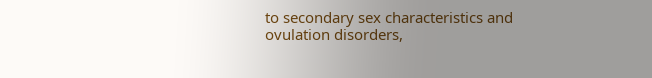to secondary sex characteristics and ovulation disorders,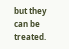but they can be treated.